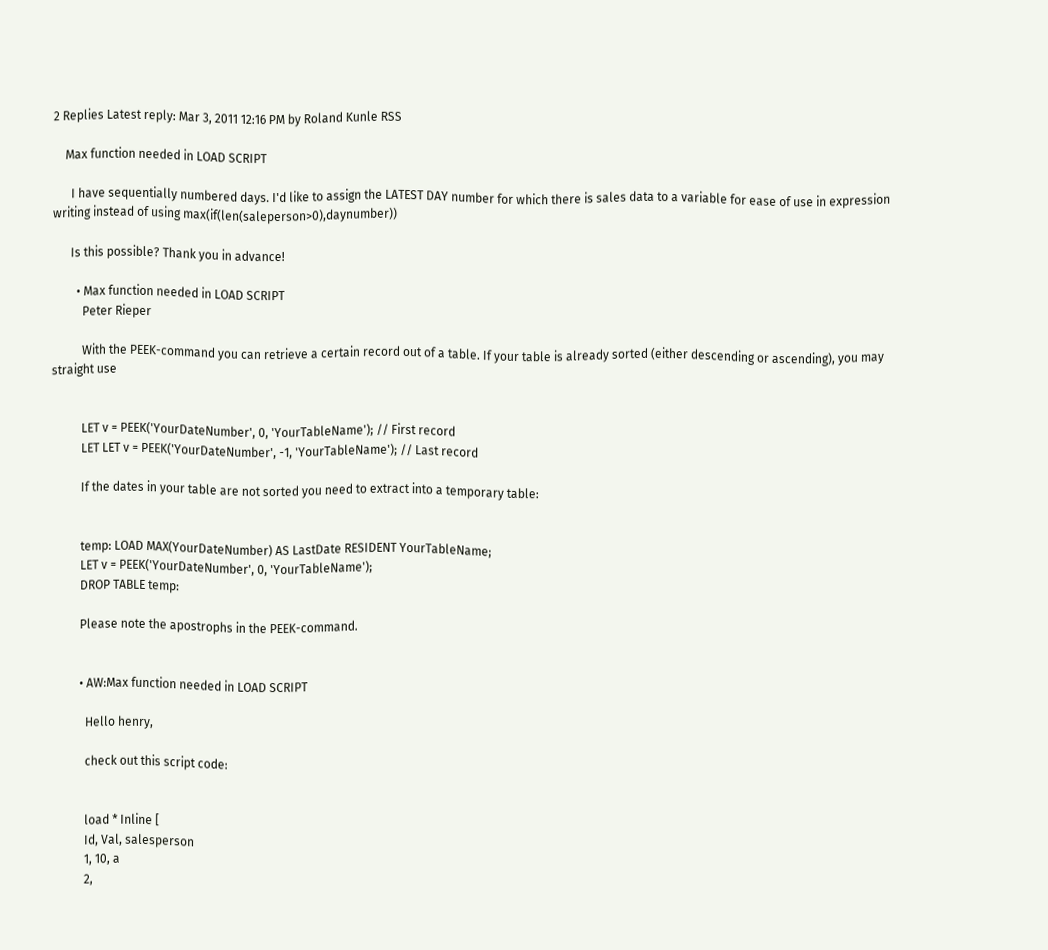2 Replies Latest reply: Mar 3, 2011 12:16 PM by Roland Kunle RSS

    Max function needed in LOAD SCRIPT

      I have sequentially numbered days. I'd like to assign the LATEST DAY number for which there is sales data to a variable for ease of use in expression writing instead of using max(if(len(saleperson>0),daynumber))

      Is this possible? Thank you in advance!

        • Max function needed in LOAD SCRIPT
          Peter Rieper

          With the PEEK-command you can retrieve a certain record out of a table. If your table is already sorted (either descending or ascending), you may straight use


          LET v = PEEK('YourDateNumber', 0, 'YourTableName'); // First record
          LET LET v = PEEK('YourDateNumber', -1, 'YourTableName'); // Last record

          If the dates in your table are not sorted you need to extract into a temporary table:


          temp: LOAD MAX(YourDateNumber) AS LastDate RESIDENT YourTableName;
          LET v = PEEK('YourDateNumber', 0, 'YourTableName');
          DROP TABLE temp:

          Please note the apostrophs in the PEEK-command.


          • AW:Max function needed in LOAD SCRIPT

            Hello henry,

            check out this script code:


            load * Inline [
            Id, Val, salesperson
            1, 10, a
            2,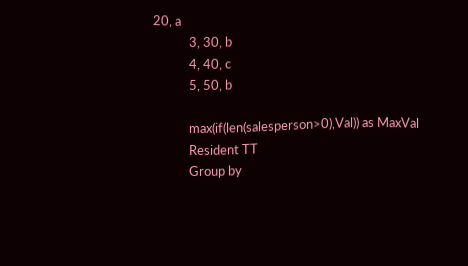20, a
            3, 30, b
            4, 40, c
            5, 50, b

            max(if(len(salesperson>0),Val)) as MaxVal
            Resident TT
            Group by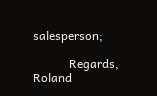salesperson;

            Regards, Roland